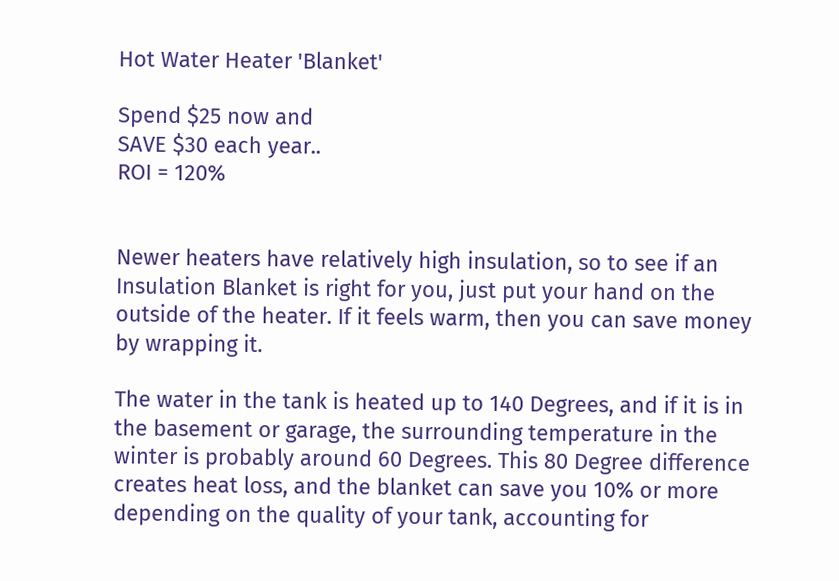Hot Water Heater 'Blanket'

Spend $25 now and
SAVE $30 each year..
ROI = 120%


Newer heaters have relatively high insulation, so to see if an Insulation Blanket is right for you, just put your hand on the outside of the heater. If it feels warm, then you can save money by wrapping it.

The water in the tank is heated up to 140 Degrees, and if it is in the basement or garage, the surrounding temperature in the winter is probably around 60 Degrees. This 80 Degree difference creates heat loss, and the blanket can save you 10% or more depending on the quality of your tank, accounting for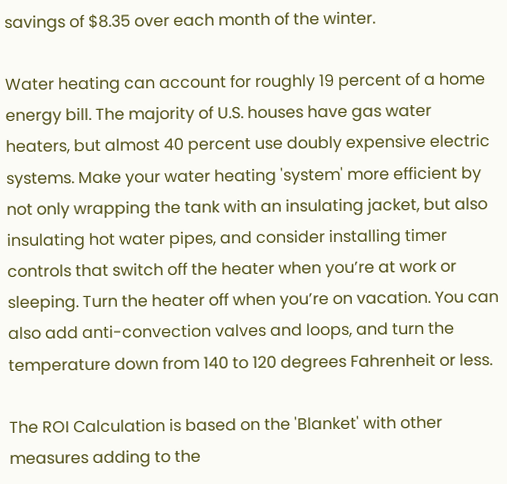savings of $8.35 over each month of the winter.

Water heating can account for roughly 19 percent of a home energy bill. The majority of U.S. houses have gas water heaters, but almost 40 percent use doubly expensive electric systems. Make your water heating 'system' more efficient by not only wrapping the tank with an insulating jacket, but also insulating hot water pipes, and consider installing timer controls that switch off the heater when you’re at work or sleeping. Turn the heater off when you’re on vacation. You can also add anti-convection valves and loops, and turn the temperature down from 140 to 120 degrees Fahrenheit or less.

The ROI Calculation is based on the 'Blanket' with other measures adding to the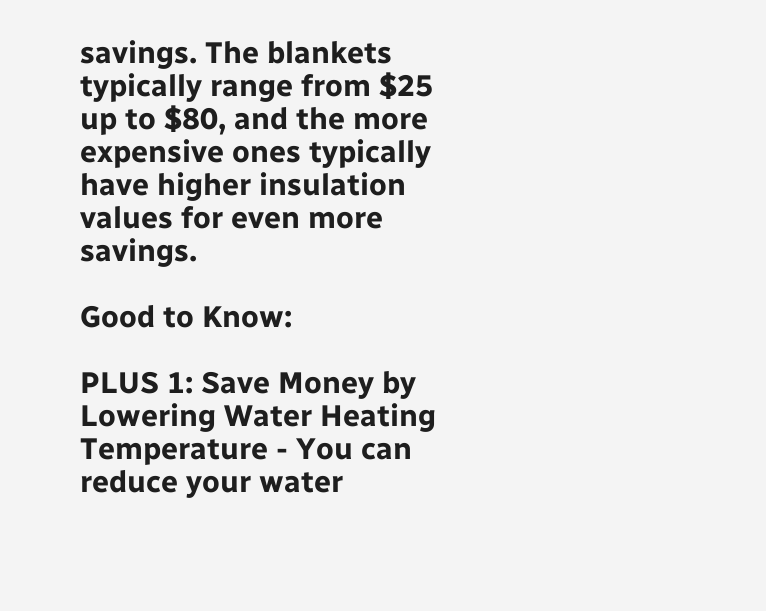savings. The blankets typically range from $25 up to $80, and the more expensive ones typically have higher insulation values for even more savings.

Good to Know:

PLUS 1: Save Money by Lowering Water Heating Temperature - You can reduce your water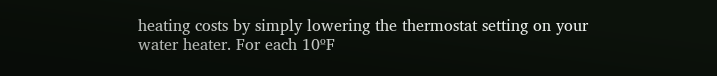heating costs by simply lowering the thermostat setting on your water heater. For each 10ºF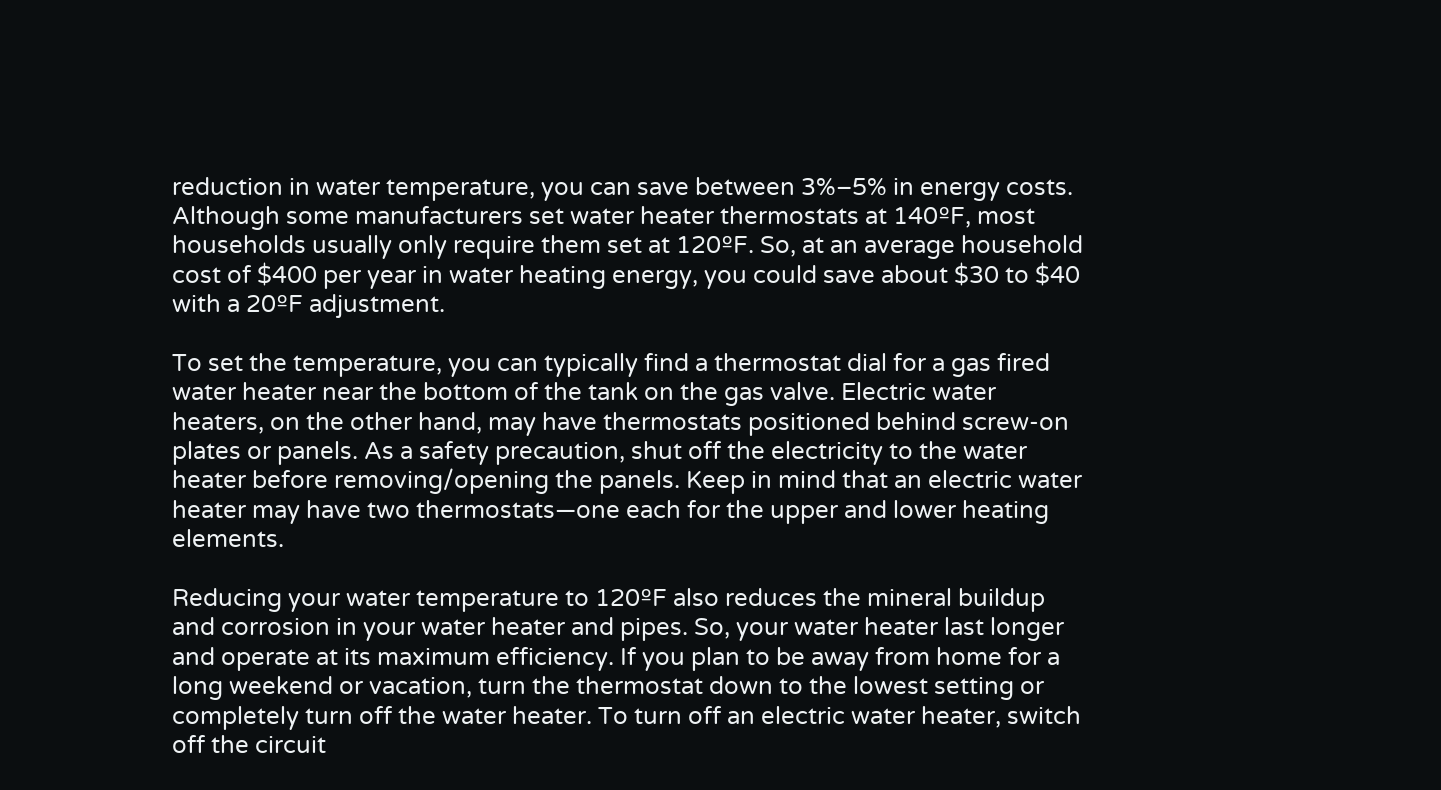reduction in water temperature, you can save between 3%–5% in energy costs. Although some manufacturers set water heater thermostats at 140ºF, most households usually only require them set at 120ºF. So, at an average household cost of $400 per year in water heating energy, you could save about $30 to $40 with a 20ºF adjustment.

To set the temperature, you can typically find a thermostat dial for a gas fired water heater near the bottom of the tank on the gas valve. Electric water heaters, on the other hand, may have thermostats positioned behind screw-on plates or panels. As a safety precaution, shut off the electricity to the water heater before removing/opening the panels. Keep in mind that an electric water heater may have two thermostats—one each for the upper and lower heating elements.

Reducing your water temperature to 120ºF also reduces the mineral buildup and corrosion in your water heater and pipes. So, your water heater last longer and operate at its maximum efficiency. If you plan to be away from home for a long weekend or vacation, turn the thermostat down to the lowest setting or completely turn off the water heater. To turn off an electric water heater, switch off the circuit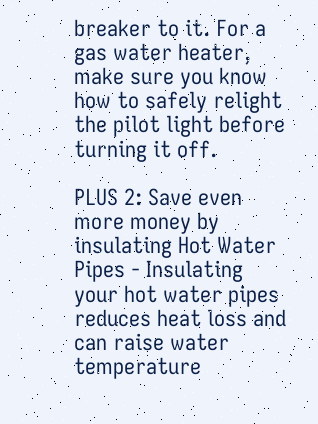breaker to it. For a gas water heater, make sure you know how to safely relight the pilot light before turning it off.

PLUS 2: Save even more money by insulating Hot Water Pipes - Insulating your hot water pipes reduces heat loss and can raise water temperature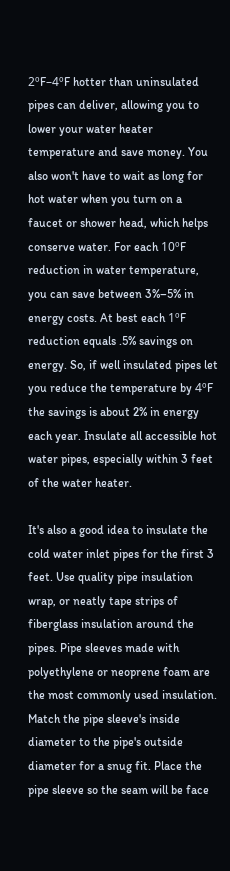2ºF–4ºF hotter than uninsulated pipes can deliver, allowing you to lower your water heater temperature and save money. You also won't have to wait as long for hot water when you turn on a faucet or shower head, which helps conserve water. For each 10ºF reduction in water temperature, you can save between 3%–5% in energy costs. At best each 1ºF reduction equals .5% savings on energy. So, if well insulated pipes let you reduce the temperature by 4ºF the savings is about 2% in energy each year. Insulate all accessible hot water pipes, especially within 3 feet of the water heater.

It's also a good idea to insulate the cold water inlet pipes for the first 3 feet. Use quality pipe insulation wrap, or neatly tape strips of fiberglass insulation around the pipes. Pipe sleeves made with polyethylene or neoprene foam are the most commonly used insulation. Match the pipe sleeve's inside diameter to the pipe's outside diameter for a snug fit. Place the pipe sleeve so the seam will be face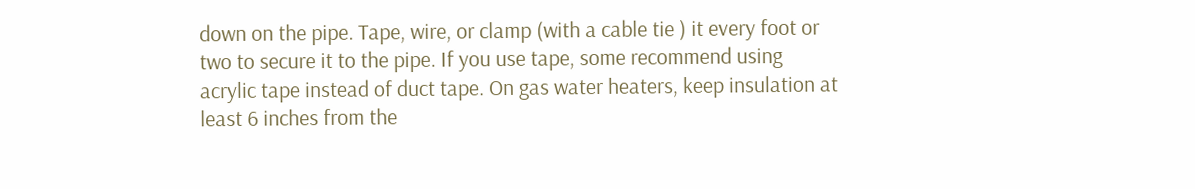down on the pipe. Tape, wire, or clamp (with a cable tie ) it every foot or two to secure it to the pipe. If you use tape, some recommend using acrylic tape instead of duct tape. On gas water heaters, keep insulation at least 6 inches from the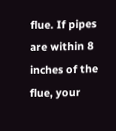flue. If pipes are within 8 inches of the flue, your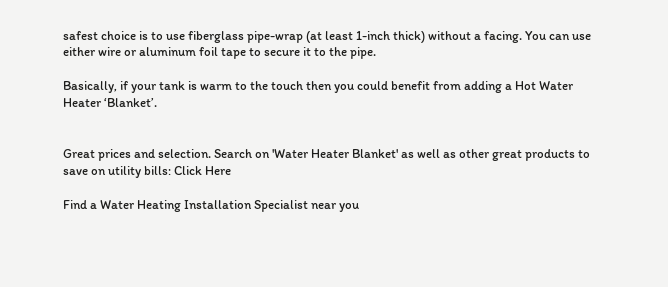safest choice is to use fiberglass pipe-wrap (at least 1-inch thick) without a facing. You can use either wire or aluminum foil tape to secure it to the pipe.

Basically, if your tank is warm to the touch then you could benefit from adding a Hot Water Heater ‘Blanket’.


Great prices and selection. Search on 'Water Heater Blanket' as well as other great products to save on utility bills: Click Here

Find a Water Heating Installation Specialist near you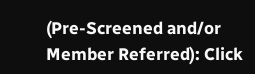(Pre-Screened and/or Member Referred): Click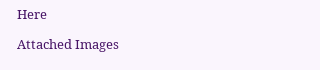Here

Attached Images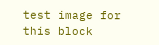test image for this block